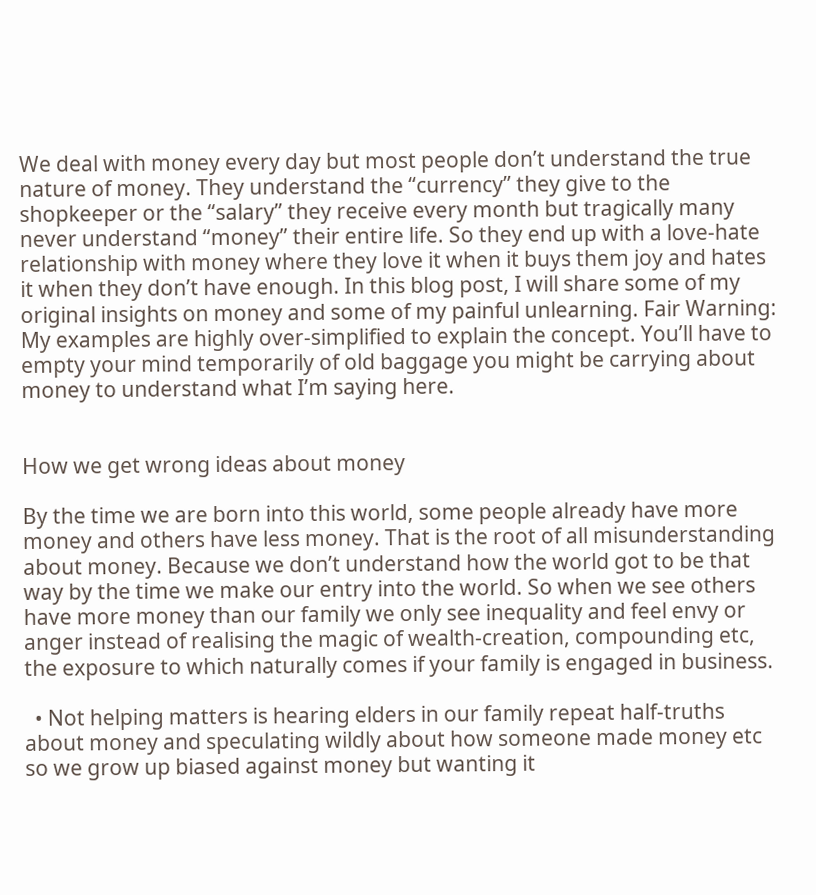We deal with money every day but most people don’t understand the true nature of money. They understand the “currency” they give to the shopkeeper or the “salary” they receive every month but tragically many never understand “money” their entire life. So they end up with a love-hate relationship with money where they love it when it buys them joy and hates it when they don’t have enough. In this blog post, I will share some of my original insights on money and some of my painful unlearning. Fair Warning: My examples are highly over-simplified to explain the concept. You’ll have to empty your mind temporarily of old baggage you might be carrying about money to understand what I’m saying here.


How we get wrong ideas about money

By the time we are born into this world, some people already have more money and others have less money. That is the root of all misunderstanding about money. Because we don’t understand how the world got to be that way by the time we make our entry into the world. So when we see others have more money than our family we only see inequality and feel envy or anger instead of realising the magic of wealth-creation, compounding etc, the exposure to which naturally comes if your family is engaged in business.

  • Not helping matters is hearing elders in our family repeat half-truths about money and speculating wildly about how someone made money etc so we grow up biased against money but wanting it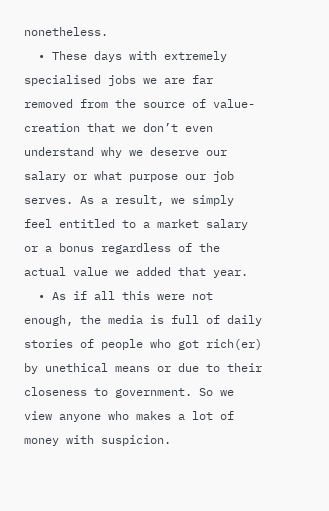nonetheless.
  • These days with extremely specialised jobs we are far removed from the source of value-creation that we don’t even understand why we deserve our salary or what purpose our job serves. As a result, we simply feel entitled to a market salary or a bonus regardless of the actual value we added that year.
  • As if all this were not enough, the media is full of daily stories of people who got rich(er) by unethical means or due to their closeness to government. So we view anyone who makes a lot of money with suspicion.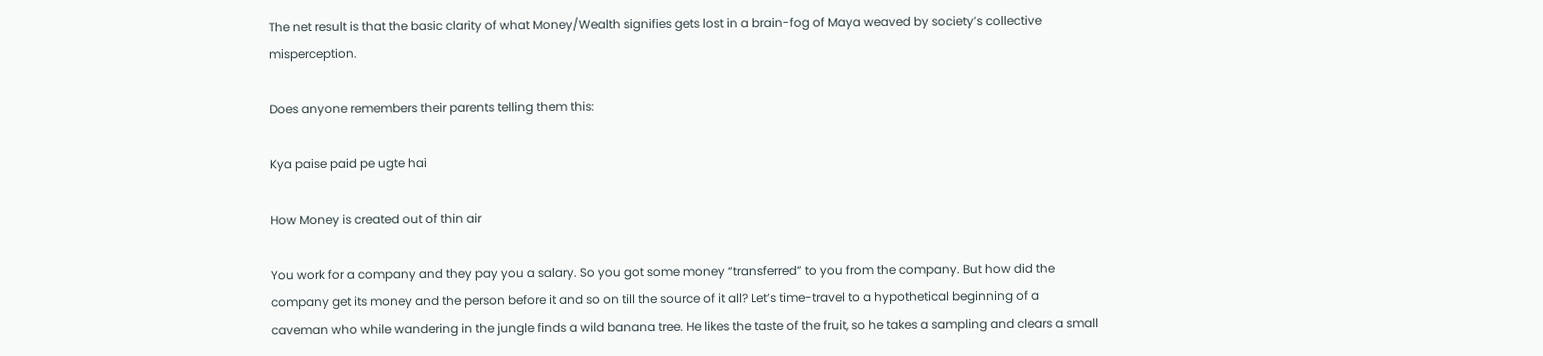The net result is that the basic clarity of what Money/Wealth signifies gets lost in a brain-fog of Maya weaved by society’s collective misperception.

Does anyone remembers their parents telling them this:

Kya paise paid pe ugte hai

How Money is created out of thin air

You work for a company and they pay you a salary. So you got some money “transferred” to you from the company. But how did the company get its money and the person before it and so on till the source of it all? Let’s time-travel to a hypothetical beginning of a caveman who while wandering in the jungle finds a wild banana tree. He likes the taste of the fruit, so he takes a sampling and clears a small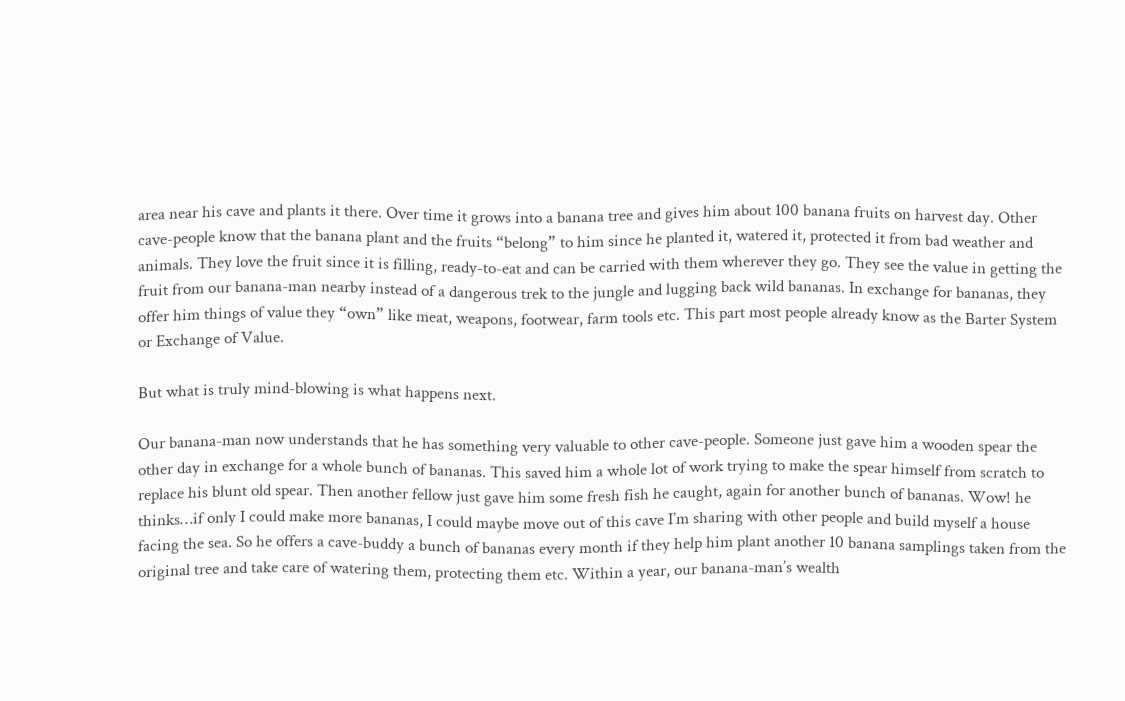area near his cave and plants it there. Over time it grows into a banana tree and gives him about 100 banana fruits on harvest day. Other cave-people know that the banana plant and the fruits “belong” to him since he planted it, watered it, protected it from bad weather and animals. They love the fruit since it is filling, ready-to-eat and can be carried with them wherever they go. They see the value in getting the fruit from our banana-man nearby instead of a dangerous trek to the jungle and lugging back wild bananas. In exchange for bananas, they offer him things of value they “own” like meat, weapons, footwear, farm tools etc. This part most people already know as the Barter System or Exchange of Value.

But what is truly mind-blowing is what happens next.

Our banana-man now understands that he has something very valuable to other cave-people. Someone just gave him a wooden spear the other day in exchange for a whole bunch of bananas. This saved him a whole lot of work trying to make the spear himself from scratch to replace his blunt old spear. Then another fellow just gave him some fresh fish he caught, again for another bunch of bananas. Wow! he thinks…if only I could make more bananas, I could maybe move out of this cave I’m sharing with other people and build myself a house facing the sea. So he offers a cave-buddy a bunch of bananas every month if they help him plant another 10 banana samplings taken from the original tree and take care of watering them, protecting them etc. Within a year, our banana-man’s wealth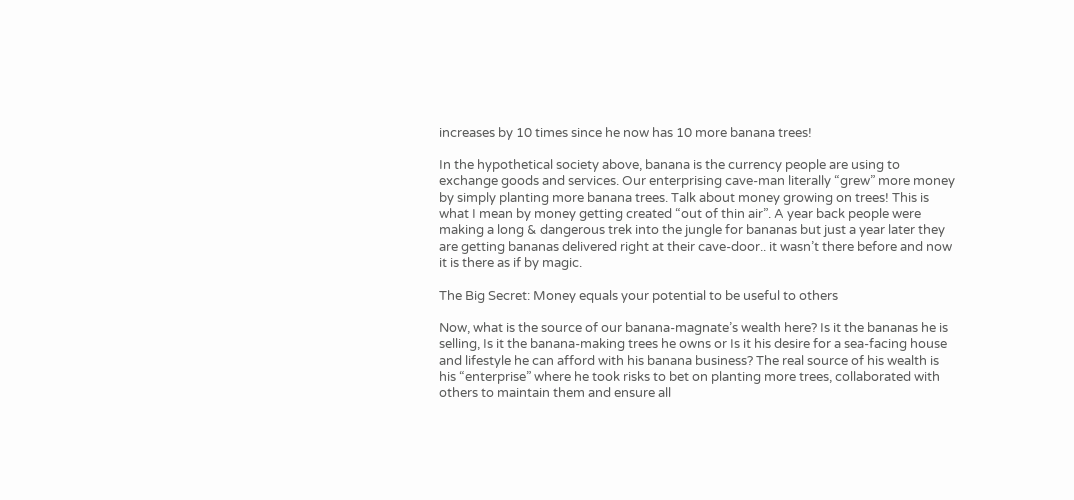increases by 10 times since he now has 10 more banana trees!

In the hypothetical society above, banana is the currency people are using to exchange goods and services. Our enterprising cave-man literally “grew” more money by simply planting more banana trees. Talk about money growing on trees! This is what I mean by money getting created “out of thin air”. A year back people were making a long & dangerous trek into the jungle for bananas but just a year later they are getting bananas delivered right at their cave-door.. it wasn’t there before and now it is there as if by magic.

The Big Secret: Money equals your potential to be useful to others

Now, what is the source of our banana-magnate’s wealth here? Is it the bananas he is selling, Is it the banana-making trees he owns or Is it his desire for a sea-facing house and lifestyle he can afford with his banana business? The real source of his wealth is his “enterprise” where he took risks to bet on planting more trees, collaborated with others to maintain them and ensure all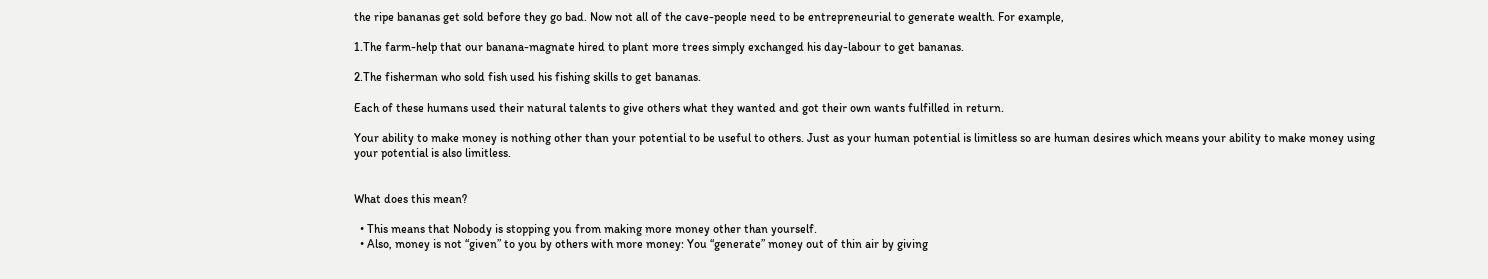the ripe bananas get sold before they go bad. Now not all of the cave-people need to be entrepreneurial to generate wealth. For example,

1.The farm-help that our banana-magnate hired to plant more trees simply exchanged his day-labour to get bananas.

2.The fisherman who sold fish used his fishing skills to get bananas.

Each of these humans used their natural talents to give others what they wanted and got their own wants fulfilled in return.

Your ability to make money is nothing other than your potential to be useful to others. Just as your human potential is limitless so are human desires which means your ability to make money using your potential is also limitless.


What does this mean?

  • This means that Nobody is stopping you from making more money other than yourself.
  • Also, money is not “given” to you by others with more money: You “generate” money out of thin air by giving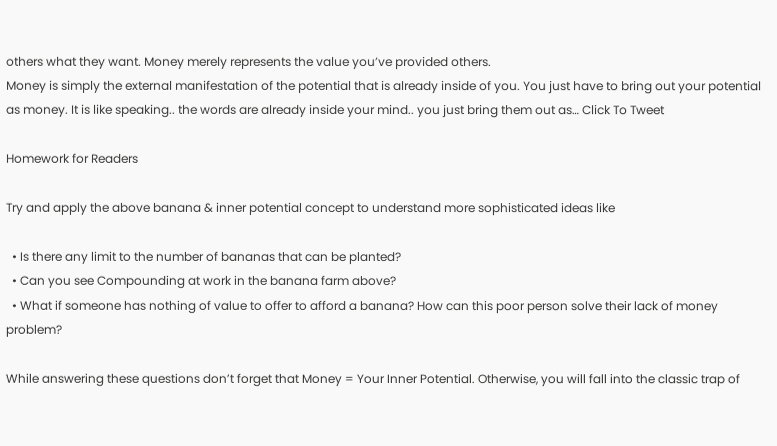others what they want. Money merely represents the value you’ve provided others.
Money is simply the external manifestation of the potential that is already inside of you. You just have to bring out your potential as money. It is like speaking.. the words are already inside your mind.. you just bring them out as… Click To Tweet

Homework for Readers

Try and apply the above banana & inner potential concept to understand more sophisticated ideas like

  • Is there any limit to the number of bananas that can be planted?
  • Can you see Compounding at work in the banana farm above?
  • What if someone has nothing of value to offer to afford a banana? How can this poor person solve their lack of money problem?

While answering these questions don’t forget that Money = Your Inner Potential. Otherwise, you will fall into the classic trap of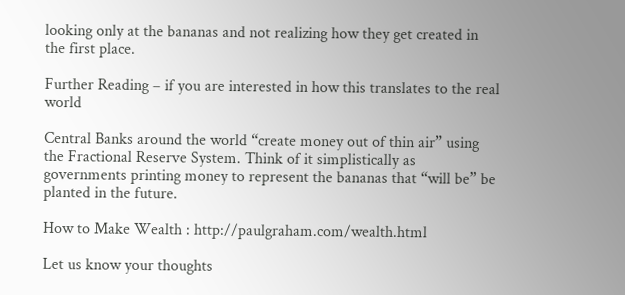looking only at the bananas and not realizing how they get created in the first place.

Further Reading – if you are interested in how this translates to the real world

Central Banks around the world “create money out of thin air” using the Fractional Reserve System. Think of it simplistically as governments printing money to represent the bananas that “will be” be planted in the future.

How to Make Wealth : http://paulgraham.com/wealth.html

Let us know your thoughts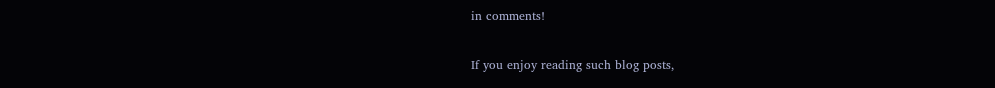in comments!

If you enjoy reading such blog posts,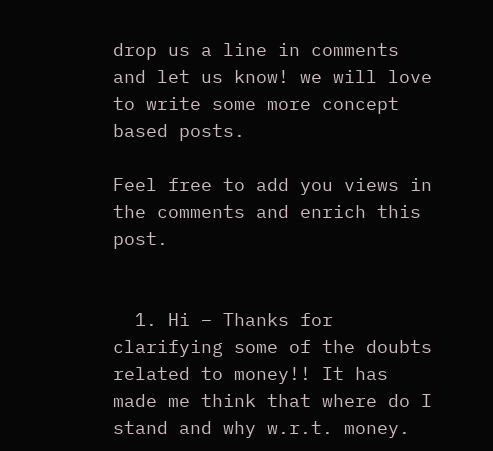drop us a line in comments and let us know! we will love to write some more concept based posts.

Feel free to add you views in the comments and enrich this post.


  1. Hi – Thanks for clarifying some of the doubts related to money!! It has made me think that where do I stand and why w.r.t. money.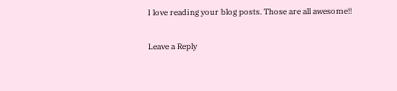I love reading your blog posts. Those are all awesome!!

Leave a Reply